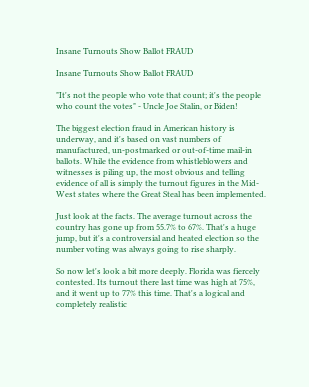Insane Turnouts Show Ballot FRAUD

Insane Turnouts Show Ballot FRAUD

"It's not the people who vote that count; it's the people who count the votes" - Uncle Joe Stalin, or Biden!

The biggest election fraud in American history is underway, and it's based on vast numbers of manufactured, un-postmarked or out-of-time mail-in ballots. While the evidence from whistleblowers and witnesses is piling up, the most obvious and telling evidence of all is simply the turnout figures in the Mid-West states where the Great Steal has been implemented.

Just look at the facts. The average turnout across the country has gone up from 55.7% to 67%. That's a huge jump, but it's a controversial and heated election so the number voting was always going to rise sharply.

So now let's look a bit more deeply. Florida was fiercely contested. Its turnout there last time was high at 75%, and it went up to 77% this time. That's a logical and completely realistic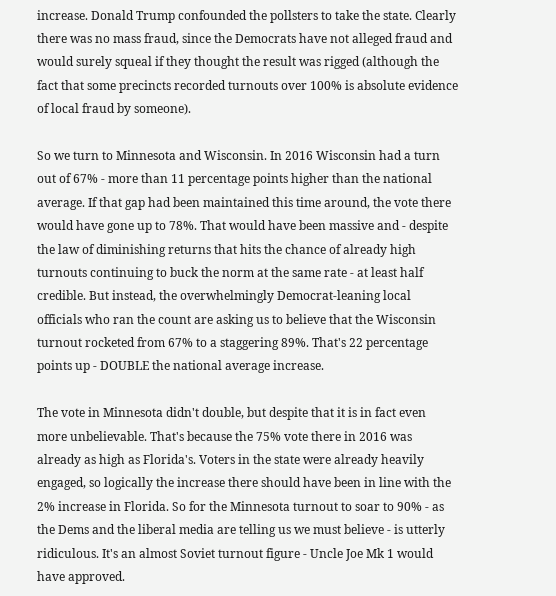increase. Donald Trump confounded the pollsters to take the state. Clearly there was no mass fraud, since the Democrats have not alleged fraud and would surely squeal if they thought the result was rigged (although the fact that some precincts recorded turnouts over 100% is absolute evidence of local fraud by someone).

So we turn to Minnesota and Wisconsin. In 2016 Wisconsin had a turn out of 67% - more than 11 percentage points higher than the national average. If that gap had been maintained this time around, the vote there would have gone up to 78%. That would have been massive and - despite the law of diminishing returns that hits the chance of already high turnouts continuing to buck the norm at the same rate - at least half credible. But instead, the overwhelmingly Democrat-leaning local officials who ran the count are asking us to believe that the Wisconsin turnout rocketed from 67% to a staggering 89%. That's 22 percentage points up - DOUBLE the national average increase.

The vote in Minnesota didn't double, but despite that it is in fact even more unbelievable. That's because the 75% vote there in 2016 was already as high as Florida's. Voters in the state were already heavily engaged, so logically the increase there should have been in line with the 2% increase in Florida. So for the Minnesota turnout to soar to 90% - as the Dems and the liberal media are telling us we must believe - is utterly ridiculous. It's an almost Soviet turnout figure - Uncle Joe Mk 1 would have approved.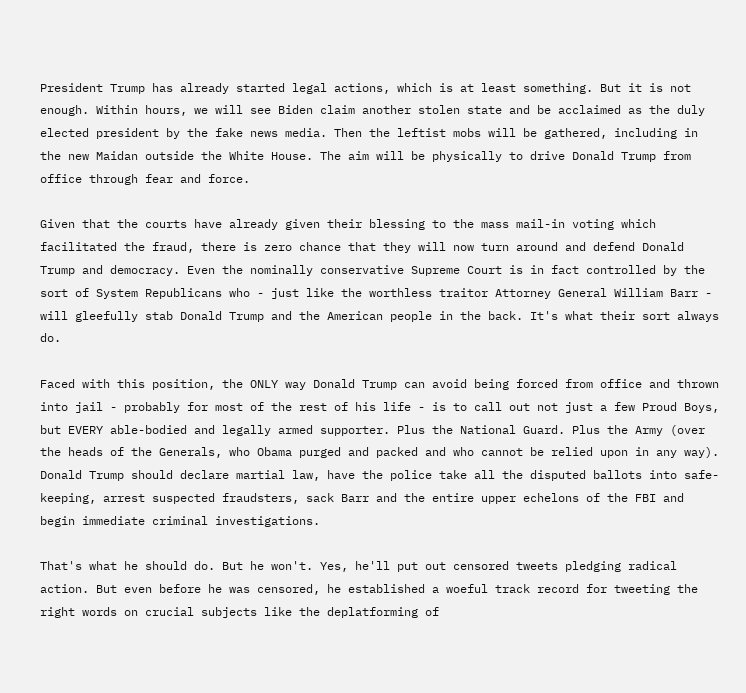President Trump has already started legal actions, which is at least something. But it is not enough. Within hours, we will see Biden claim another stolen state and be acclaimed as the duly elected president by the fake news media. Then the leftist mobs will be gathered, including in the new Maidan outside the White House. The aim will be physically to drive Donald Trump from office through fear and force.

Given that the courts have already given their blessing to the mass mail-in voting which facilitated the fraud, there is zero chance that they will now turn around and defend Donald Trump and democracy. Even the nominally conservative Supreme Court is in fact controlled by the sort of System Republicans who - just like the worthless traitor Attorney General William Barr - will gleefully stab Donald Trump and the American people in the back. It's what their sort always do.

Faced with this position, the ONLY way Donald Trump can avoid being forced from office and thrown into jail - probably for most of the rest of his life - is to call out not just a few Proud Boys, but EVERY able-bodied and legally armed supporter. Plus the National Guard. Plus the Army (over the heads of the Generals, who Obama purged and packed and who cannot be relied upon in any way). Donald Trump should declare martial law, have the police take all the disputed ballots into safe-keeping, arrest suspected fraudsters, sack Barr and the entire upper echelons of the FBI and begin immediate criminal investigations.

That's what he should do. But he won't. Yes, he'll put out censored tweets pledging radical action. But even before he was censored, he established a woeful track record for tweeting the right words on crucial subjects like the deplatforming of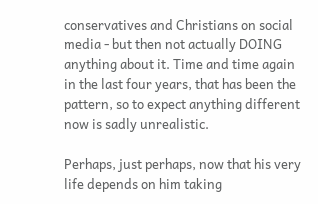conservatives and Christians on social media - but then not actually DOING anything about it. Time and time again in the last four years, that has been the pattern, so to expect anything different now is sadly unrealistic.

Perhaps, just perhaps, now that his very life depends on him taking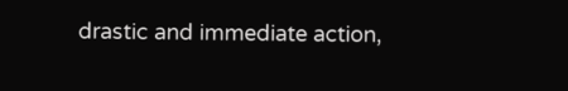drastic and immediate action,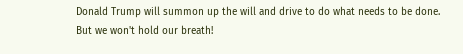Donald Trump will summon up the will and drive to do what needs to be done. But we won't hold our breath!